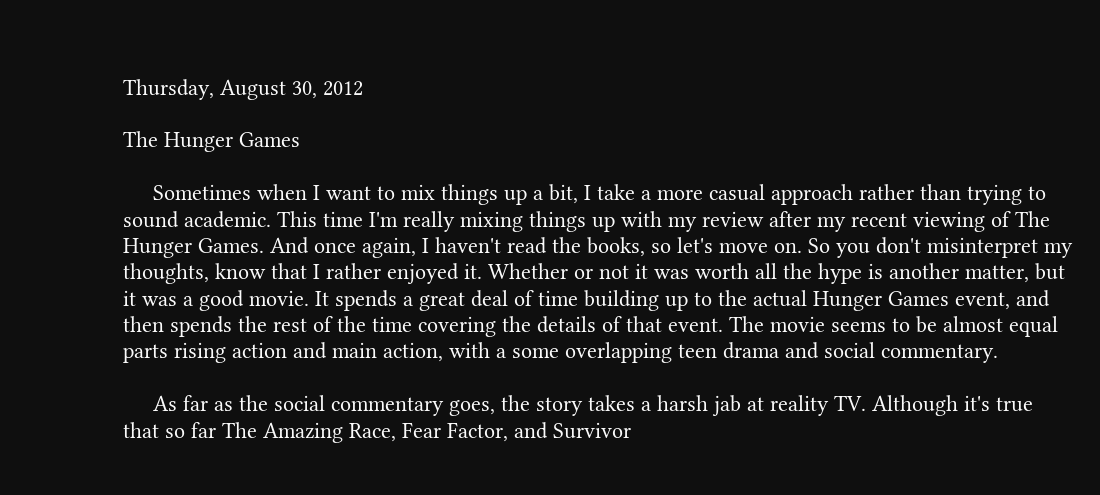Thursday, August 30, 2012

The Hunger Games

     Sometimes when I want to mix things up a bit, I take a more casual approach rather than trying to sound academic. This time I'm really mixing things up with my review after my recent viewing of The Hunger Games. And once again, I haven't read the books, so let's move on. So you don't misinterpret my thoughts, know that I rather enjoyed it. Whether or not it was worth all the hype is another matter, but it was a good movie. It spends a great deal of time building up to the actual Hunger Games event, and then spends the rest of the time covering the details of that event. The movie seems to be almost equal parts rising action and main action, with a some overlapping teen drama and social commentary.

     As far as the social commentary goes, the story takes a harsh jab at reality TV. Although it's true that so far The Amazing Race, Fear Factor, and Survivor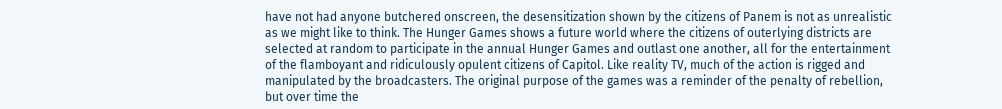have not had anyone butchered onscreen, the desensitization shown by the citizens of Panem is not as unrealistic as we might like to think. The Hunger Games shows a future world where the citizens of outerlying districts are selected at random to participate in the annual Hunger Games and outlast one another, all for the entertainment of the flamboyant and ridiculously opulent citizens of Capitol. Like reality TV, much of the action is rigged and manipulated by the broadcasters. The original purpose of the games was a reminder of the penalty of rebellion, but over time the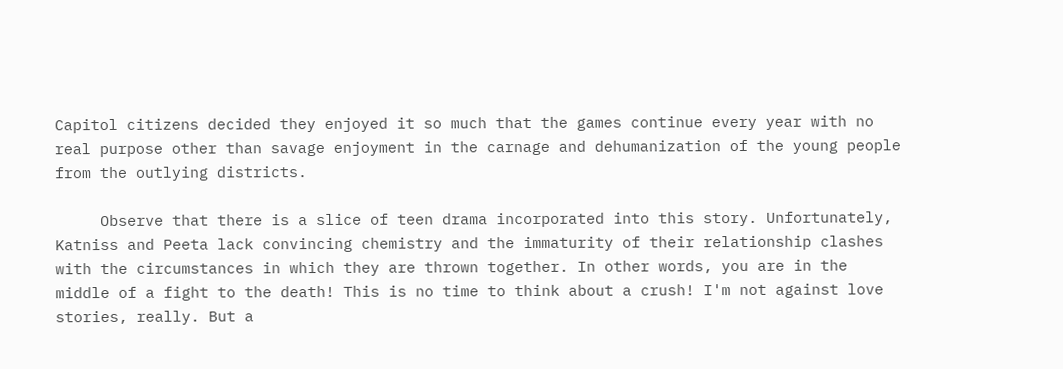Capitol citizens decided they enjoyed it so much that the games continue every year with no real purpose other than savage enjoyment in the carnage and dehumanization of the young people from the outlying districts.

     Observe that there is a slice of teen drama incorporated into this story. Unfortunately, Katniss and Peeta lack convincing chemistry and the immaturity of their relationship clashes with the circumstances in which they are thrown together. In other words, you are in the middle of a fight to the death! This is no time to think about a crush! I'm not against love stories, really. But a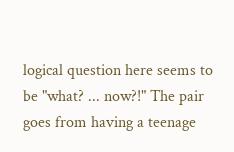logical question here seems to be "what? ... now?!" The pair goes from having a teenage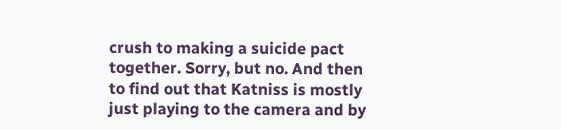crush to making a suicide pact together. Sorry, but no. And then to find out that Katniss is mostly just playing to the camera and by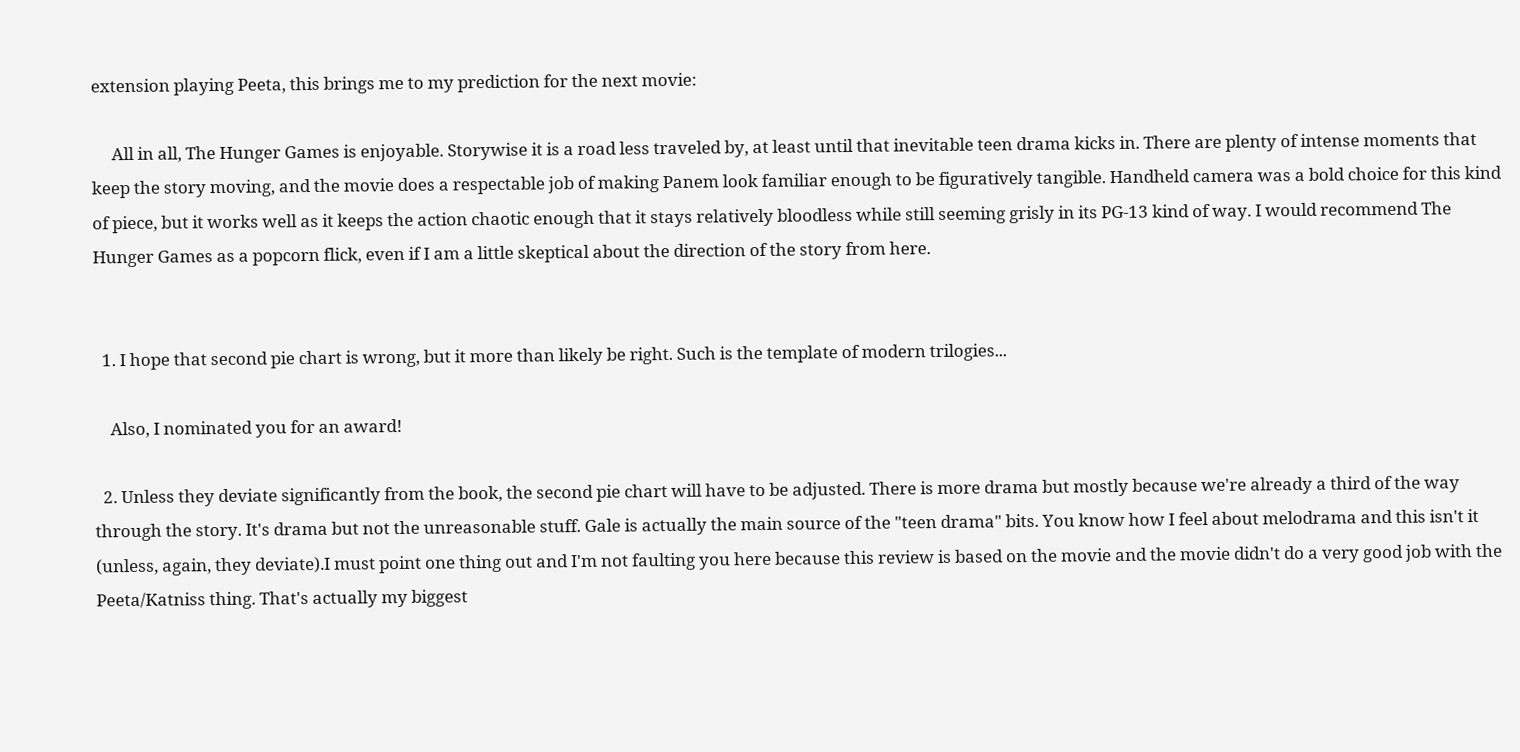extension playing Peeta, this brings me to my prediction for the next movie:

     All in all, The Hunger Games is enjoyable. Storywise it is a road less traveled by, at least until that inevitable teen drama kicks in. There are plenty of intense moments that keep the story moving, and the movie does a respectable job of making Panem look familiar enough to be figuratively tangible. Handheld camera was a bold choice for this kind of piece, but it works well as it keeps the action chaotic enough that it stays relatively bloodless while still seeming grisly in its PG-13 kind of way. I would recommend The Hunger Games as a popcorn flick, even if I am a little skeptical about the direction of the story from here.


  1. I hope that second pie chart is wrong, but it more than likely be right. Such is the template of modern trilogies...

    Also, I nominated you for an award!

  2. Unless they deviate significantly from the book, the second pie chart will have to be adjusted. There is more drama but mostly because we're already a third of the way through the story. It's drama but not the unreasonable stuff. Gale is actually the main source of the "teen drama" bits. You know how I feel about melodrama and this isn't it (unless, again, they deviate).I must point one thing out and I'm not faulting you here because this review is based on the movie and the movie didn't do a very good job with the Peeta/Katniss thing. That's actually my biggest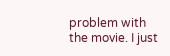problem with the movie. I just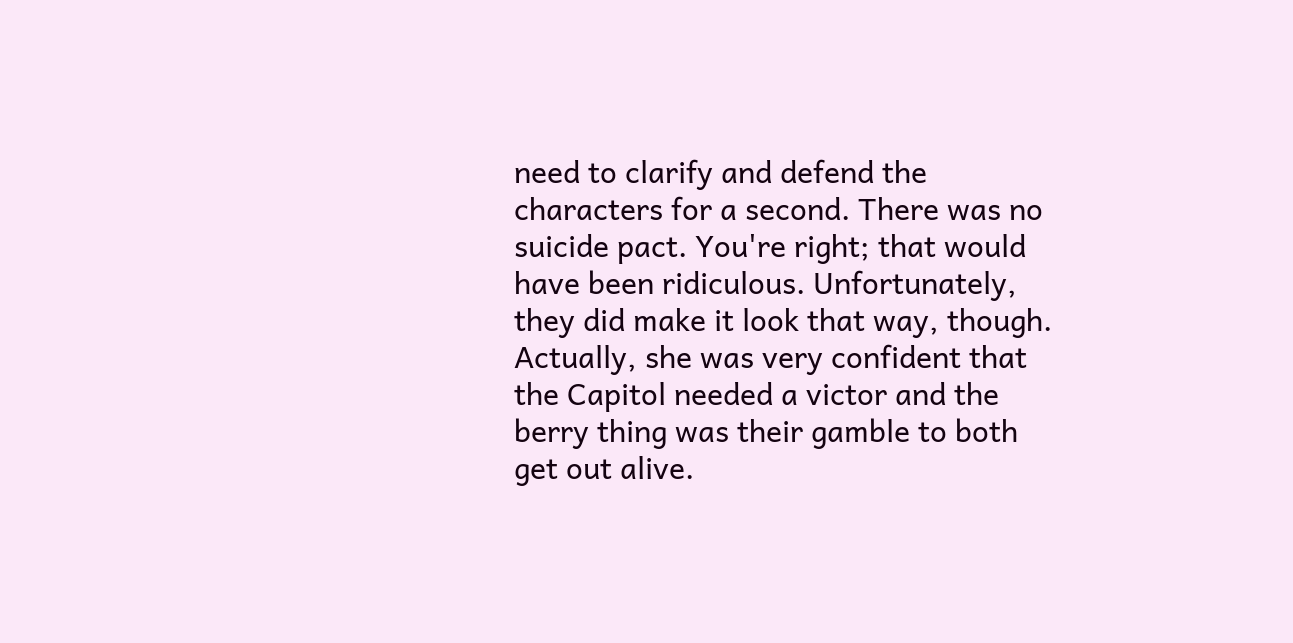need to clarify and defend the characters for a second. There was no suicide pact. You're right; that would have been ridiculous. Unfortunately, they did make it look that way, though. Actually, she was very confident that the Capitol needed a victor and the berry thing was their gamble to both get out alive.